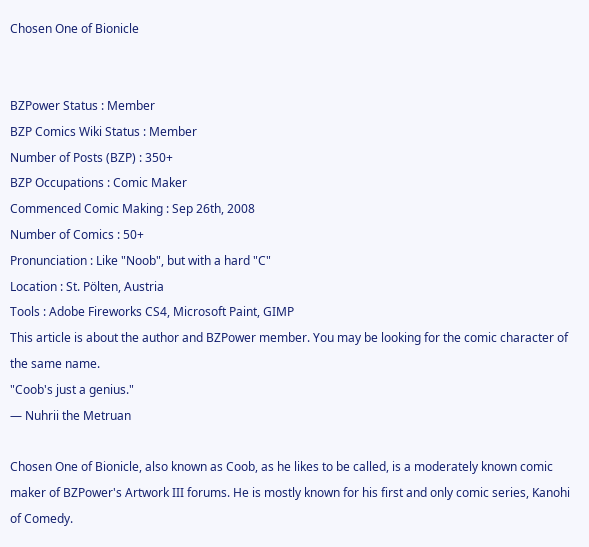Chosen One of Bionicle


BZPower Status : Member
BZP Comics Wiki Status : Member
Number of Posts (BZP) : 350+
BZP Occupations : Comic Maker
Commenced Comic Making : Sep 26th, 2008
Number of Comics : 50+
Pronunciation : Like "Noob", but with a hard "C"
Location : St. Pölten, Austria
Tools : Adobe Fireworks CS4, Microsoft Paint, GIMP
This article is about the author and BZPower member. You may be looking for the comic character of the same name.
"Coob's just a genius."
— Nuhrii the Metruan

Chosen One of Bionicle, also known as Coob, as he likes to be called, is a moderately known comic maker of BZPower's Artwork III forums. He is mostly known for his first and only comic series, Kanohi of Comedy.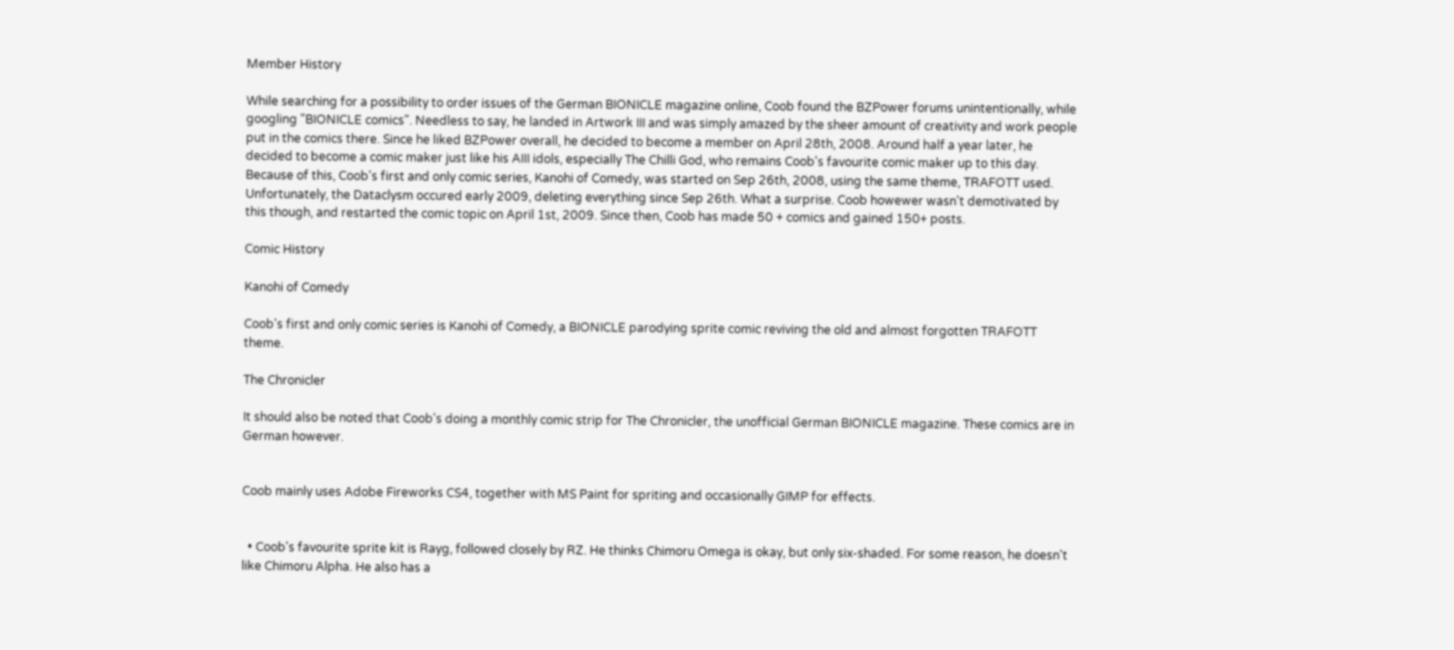Member History

While searching for a possibility to order issues of the German BIONICLE magazine online, Coob found the BZPower forums unintentionally, while googling "BIONICLE comics". Needless to say, he landed in Artwork III and was simply amazed by the sheer amount of creativity and work people put in the comics there. Since he liked BZPower overall, he decided to become a member on April 28th, 2008. Around half a year later, he decided to become a comic maker just like his AIII idols, especially The Chilli God, who remains Coob's favourite comic maker up to this day. Because of this, Coob's first and only comic series, Kanohi of Comedy, was started on Sep 26th, 2008, using the same theme, TRAFOTT used. Unfortunately, the Dataclysm occured early 2009, deleting everything since Sep 26th. What a surprise. Coob howewer wasn't demotivated by this though, and restarted the comic topic on April 1st, 2009. Since then, Coob has made 50 + comics and gained 150+ posts.

Comic History

Kanohi of Comedy

Coob's first and only comic series is Kanohi of Comedy, a BIONICLE parodying sprite comic reviving the old and almost forgotten TRAFOTT theme.

The Chronicler

It should also be noted that Coob's doing a monthly comic strip for The Chronicler, the unofficial German BIONICLE magazine. These comics are in German however.


Coob mainly uses Adobe Fireworks CS4, together with MS Paint for spriting and occasionally GIMP for effects.


  • Coob's favourite sprite kit is Rayg, followed closely by RZ. He thinks Chimoru Omega is okay, but only six-shaded. For some reason, he doesn't like Chimoru Alpha. He also has a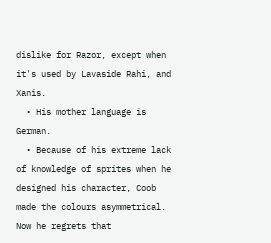dislike for Razor, except when it's used by Lavaside Rahi, and Xanis.
  • His mother language is German.
  • Because of his extreme lack of knowledge of sprites when he designed his character, Coob made the colours asymmetrical. Now he regrets that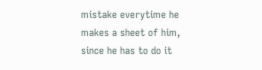mistake everytime he makes a sheet of him, since he has to do it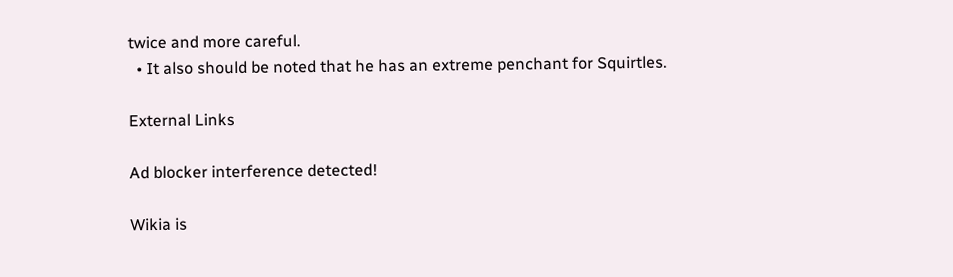twice and more careful.
  • It also should be noted that he has an extreme penchant for Squirtles.

External Links

Ad blocker interference detected!

Wikia is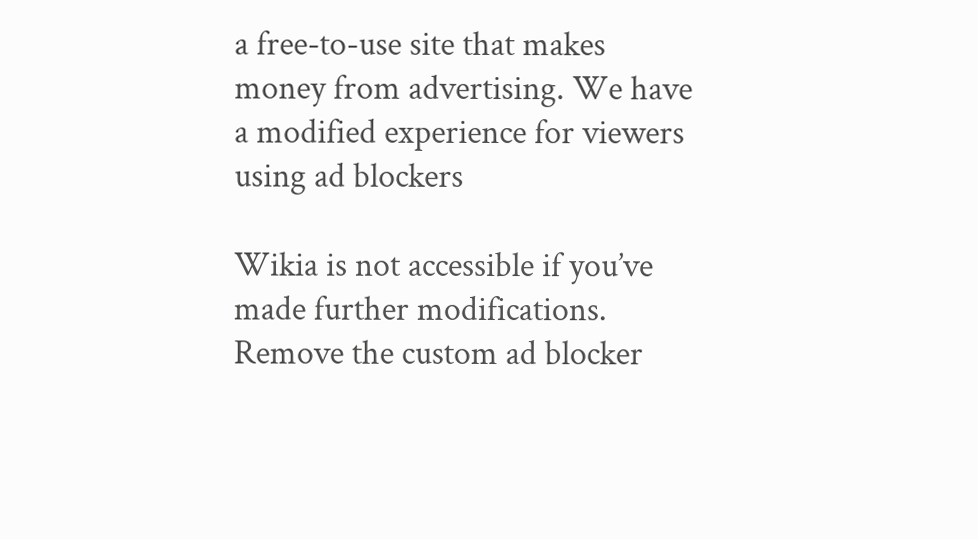a free-to-use site that makes money from advertising. We have a modified experience for viewers using ad blockers

Wikia is not accessible if you’ve made further modifications. Remove the custom ad blocker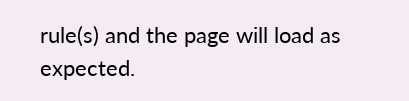rule(s) and the page will load as expected.